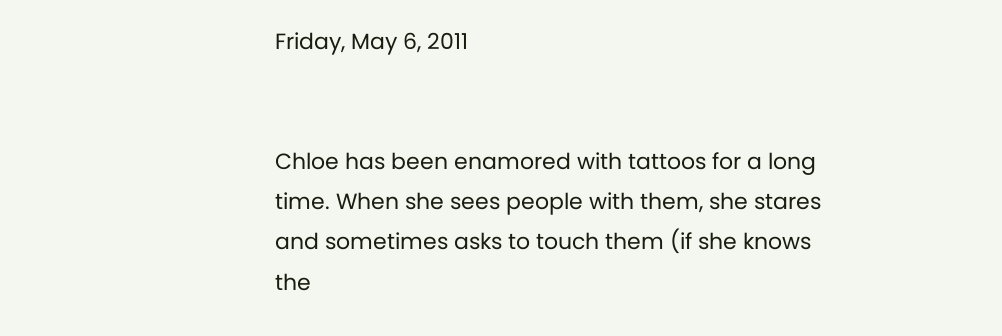Friday, May 6, 2011


Chloe has been enamored with tattoos for a long time. When she sees people with them, she stares and sometimes asks to touch them (if she knows the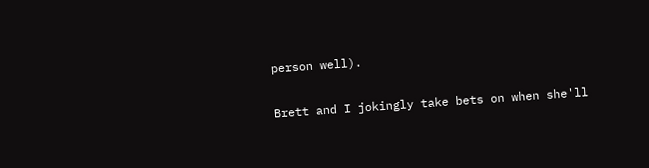person well).

Brett and I jokingly take bets on when she'll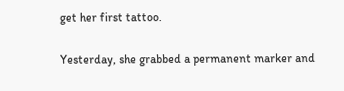get her first tattoo.

Yesterday, she grabbed a permanent marker and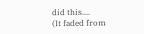did this....
(It faded from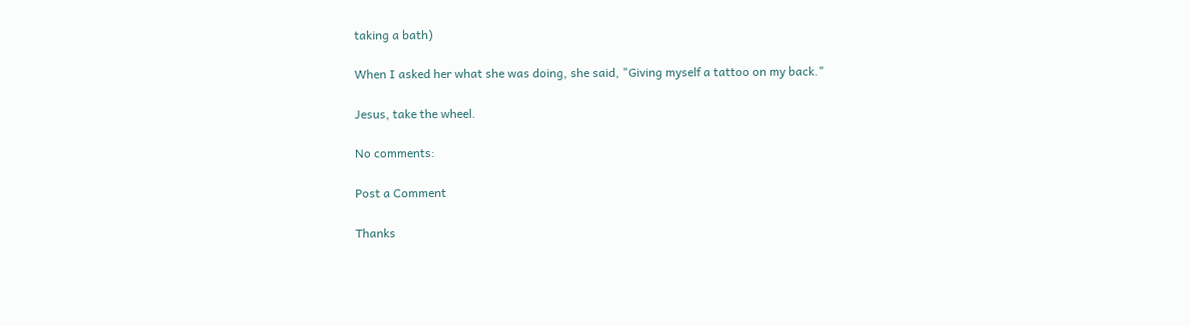taking a bath)

When I asked her what she was doing, she said, "Giving myself a tattoo on my back."

Jesus, take the wheel.

No comments:

Post a Comment

Thanks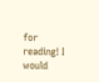for reading! I would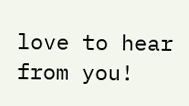love to hear from you!